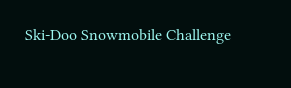Ski-Doo Snowmobile Challenge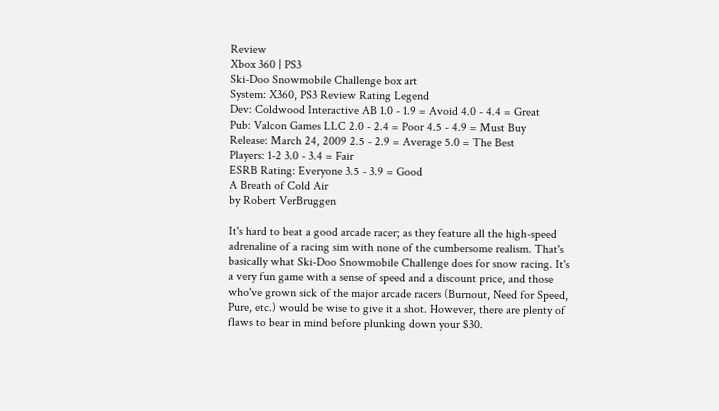Review
Xbox 360 | PS3
Ski-Doo Snowmobile Challenge box art
System: X360, PS3 Review Rating Legend
Dev: Coldwood Interactive AB 1.0 - 1.9 = Avoid 4.0 - 4.4 = Great
Pub: Valcon Games LLC 2.0 - 2.4 = Poor 4.5 - 4.9 = Must Buy
Release: March 24, 2009 2.5 - 2.9 = Average 5.0 = The Best
Players: 1-2 3.0 - 3.4 = Fair
ESRB Rating: Everyone 3.5 - 3.9 = Good
A Breath of Cold Air
by Robert VerBruggen

It's hard to beat a good arcade racer; as they feature all the high-speed adrenaline of a racing sim with none of the cumbersome realism. That's basically what Ski-Doo Snowmobile Challenge does for snow racing. It's a very fun game with a sense of speed and a discount price, and those who've grown sick of the major arcade racers (Burnout, Need for Speed, Pure, etc.) would be wise to give it a shot. However, there are plenty of flaws to bear in mind before plunking down your $30.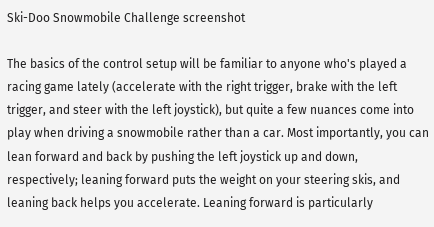Ski-Doo Snowmobile Challenge screenshot

The basics of the control setup will be familiar to anyone who's played a racing game lately (accelerate with the right trigger, brake with the left trigger, and steer with the left joystick), but quite a few nuances come into play when driving a snowmobile rather than a car. Most importantly, you can lean forward and back by pushing the left joystick up and down, respectively; leaning forward puts the weight on your steering skis, and leaning back helps you accelerate. Leaning forward is particularly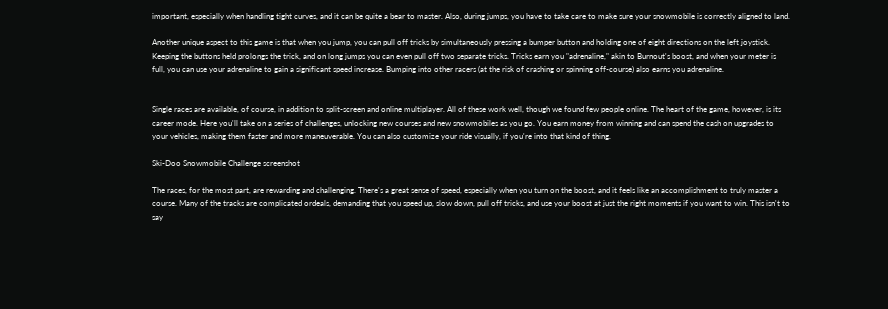important, especially when handling tight curves, and it can be quite a bear to master. Also, during jumps, you have to take care to make sure your snowmobile is correctly aligned to land.

Another unique aspect to this game is that when you jump, you can pull off tricks by simultaneously pressing a bumper button and holding one of eight directions on the left joystick. Keeping the buttons held prolongs the trick, and on long jumps you can even pull off two separate tricks. Tricks earn you "adrenaline," akin to Burnout's boost, and when your meter is full, you can use your adrenaline to gain a significant speed increase. Bumping into other racers (at the risk of crashing or spinning off-course) also earns you adrenaline.


Single races are available, of course, in addition to split-screen and online multiplayer. All of these work well, though we found few people online. The heart of the game, however, is its career mode. Here you'll take on a series of challenges, unlocking new courses and new snowmobiles as you go. You earn money from winning and can spend the cash on upgrades to your vehicles, making them faster and more maneuverable. You can also customize your ride visually, if you're into that kind of thing.

Ski-Doo Snowmobile Challenge screenshot

The races, for the most part, are rewarding and challenging. There's a great sense of speed, especially when you turn on the boost, and it feels like an accomplishment to truly master a course. Many of the tracks are complicated ordeals, demanding that you speed up, slow down, pull off tricks, and use your boost at just the right moments if you want to win. This isn't to say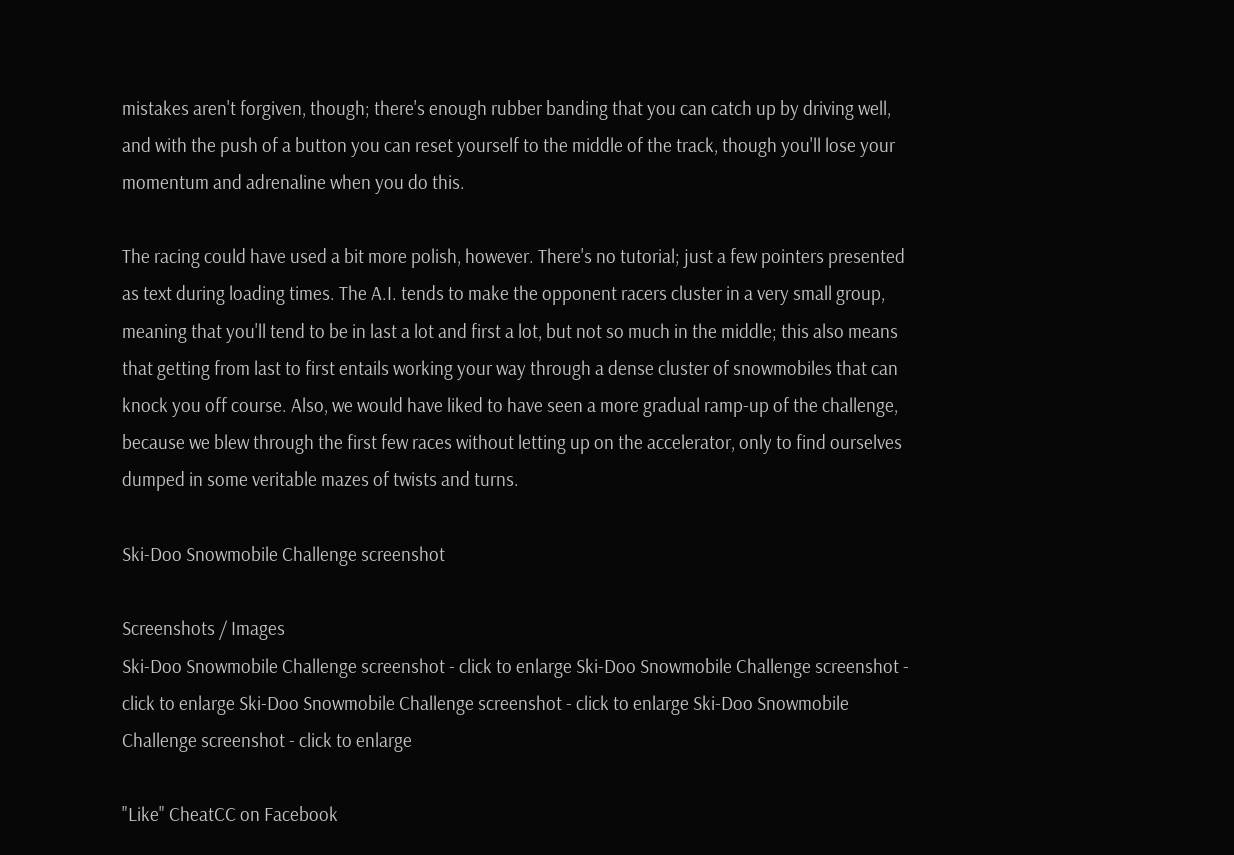mistakes aren't forgiven, though; there's enough rubber banding that you can catch up by driving well, and with the push of a button you can reset yourself to the middle of the track, though you'll lose your momentum and adrenaline when you do this.

The racing could have used a bit more polish, however. There's no tutorial; just a few pointers presented as text during loading times. The A.I. tends to make the opponent racers cluster in a very small group, meaning that you'll tend to be in last a lot and first a lot, but not so much in the middle; this also means that getting from last to first entails working your way through a dense cluster of snowmobiles that can knock you off course. Also, we would have liked to have seen a more gradual ramp-up of the challenge, because we blew through the first few races without letting up on the accelerator, only to find ourselves dumped in some veritable mazes of twists and turns.

Ski-Doo Snowmobile Challenge screenshot

Screenshots / Images
Ski-Doo Snowmobile Challenge screenshot - click to enlarge Ski-Doo Snowmobile Challenge screenshot - click to enlarge Ski-Doo Snowmobile Challenge screenshot - click to enlarge Ski-Doo Snowmobile Challenge screenshot - click to enlarge

"Like" CheatCC on Facebook